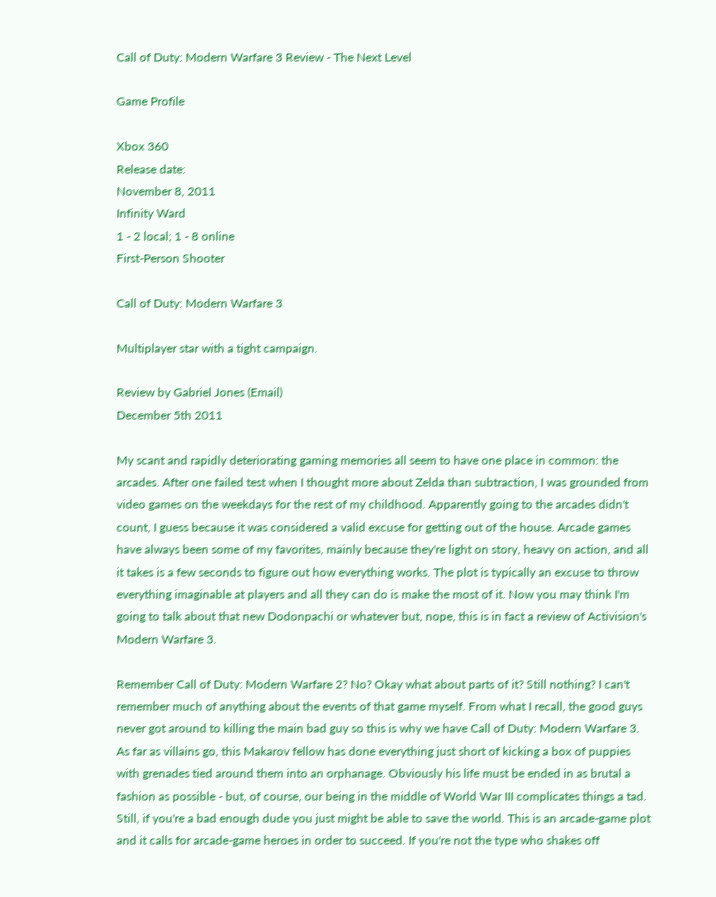Call of Duty: Modern Warfare 3 Review - The Next Level

Game Profile

Xbox 360
Release date:
November 8, 2011
Infinity Ward
1 - 2 local; 1 - 8 online
First-Person Shooter

Call of Duty: Modern Warfare 3

Multiplayer star with a tight campaign.

Review by Gabriel Jones (Email)
December 5th 2011

My scant and rapidly deteriorating gaming memories all seem to have one place in common: the arcades. After one failed test when I thought more about Zelda than subtraction, I was grounded from video games on the weekdays for the rest of my childhood. Apparently going to the arcades didn't count, I guess because it was considered a valid excuse for getting out of the house. Arcade games have always been some of my favorites, mainly because they're light on story, heavy on action, and all it takes is a few seconds to figure out how everything works. The plot is typically an excuse to throw everything imaginable at players and all they can do is make the most of it. Now you may think I'm going to talk about that new Dodonpachi or whatever but, nope, this is in fact a review of Activision's Modern Warfare 3.

Remember Call of Duty: Modern Warfare 2? No? Okay what about parts of it? Still nothing? I can't remember much of anything about the events of that game myself. From what I recall, the good guys never got around to killing the main bad guy so this is why we have Call of Duty: Modern Warfare 3. As far as villains go, this Makarov fellow has done everything just short of kicking a box of puppies with grenades tied around them into an orphanage. Obviously his life must be ended in as brutal a fashion as possible - but, of course, our being in the middle of World War III complicates things a tad. Still, if you're a bad enough dude you just might be able to save the world. This is an arcade-game plot and it calls for arcade-game heroes in order to succeed. If you're not the type who shakes off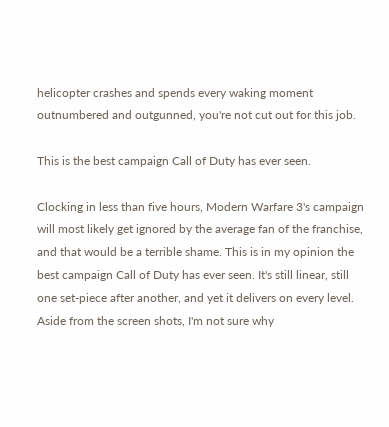helicopter crashes and spends every waking moment outnumbered and outgunned, you're not cut out for this job.

This is the best campaign Call of Duty has ever seen.

Clocking in less than five hours, Modern Warfare 3's campaign will most likely get ignored by the average fan of the franchise, and that would be a terrible shame. This is in my opinion the best campaign Call of Duty has ever seen. It's still linear, still one set-piece after another, and yet it delivers on every level. Aside from the screen shots, I'm not sure why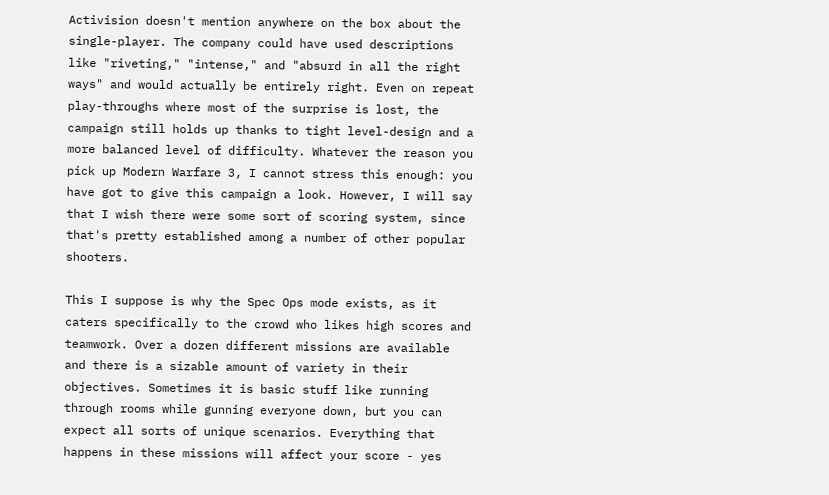Activision doesn't mention anywhere on the box about the single-player. The company could have used descriptions like "riveting," "intense," and "absurd in all the right ways" and would actually be entirely right. Even on repeat play-throughs where most of the surprise is lost, the campaign still holds up thanks to tight level-design and a more balanced level of difficulty. Whatever the reason you pick up Modern Warfare 3, I cannot stress this enough: you have got to give this campaign a look. However, I will say that I wish there were some sort of scoring system, since that's pretty established among a number of other popular shooters.

This I suppose is why the Spec Ops mode exists, as it caters specifically to the crowd who likes high scores and teamwork. Over a dozen different missions are available and there is a sizable amount of variety in their objectives. Sometimes it is basic stuff like running through rooms while gunning everyone down, but you can expect all sorts of unique scenarios. Everything that happens in these missions will affect your score - yes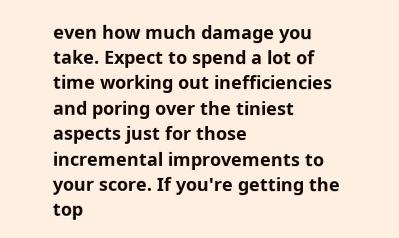even how much damage you take. Expect to spend a lot of time working out inefficiencies and poring over the tiniest aspects just for those incremental improvements to your score. If you're getting the top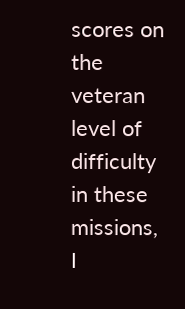scores on the veteran level of difficulty in these missions, I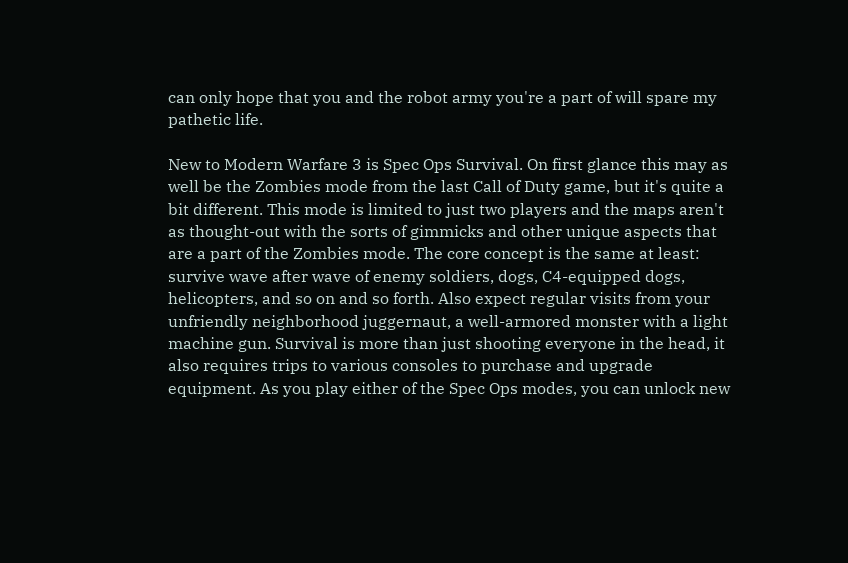can only hope that you and the robot army you're a part of will spare my pathetic life.

New to Modern Warfare 3 is Spec Ops Survival. On first glance this may as well be the Zombies mode from the last Call of Duty game, but it's quite a bit different. This mode is limited to just two players and the maps aren't as thought-out with the sorts of gimmicks and other unique aspects that are a part of the Zombies mode. The core concept is the same at least: survive wave after wave of enemy soldiers, dogs, C4-equipped dogs, helicopters, and so on and so forth. Also expect regular visits from your unfriendly neighborhood juggernaut, a well-armored monster with a light machine gun. Survival is more than just shooting everyone in the head, it also requires trips to various consoles to purchase and upgrade equipment. As you play either of the Spec Ops modes, you can unlock new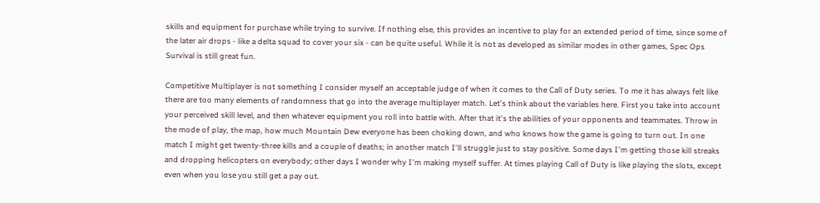skills and equipment for purchase while trying to survive. If nothing else, this provides an incentive to play for an extended period of time, since some of the later air drops - like a delta squad to cover your six - can be quite useful. While it is not as developed as similar modes in other games, Spec Ops Survival is still great fun.

Competitive Multiplayer is not something I consider myself an acceptable judge of when it comes to the Call of Duty series. To me it has always felt like there are too many elements of randomness that go into the average multiplayer match. Let's think about the variables here. First you take into account your perceived skill level, and then whatever equipment you roll into battle with. After that it's the abilities of your opponents and teammates. Throw in the mode of play, the map, how much Mountain Dew everyone has been choking down, and who knows how the game is going to turn out. In one match I might get twenty-three kills and a couple of deaths; in another match I'll struggle just to stay positive. Some days I'm getting those kill streaks and dropping helicopters on everybody; other days I wonder why I'm making myself suffer. At times playing Call of Duty is like playing the slots, except even when you lose you still get a pay out.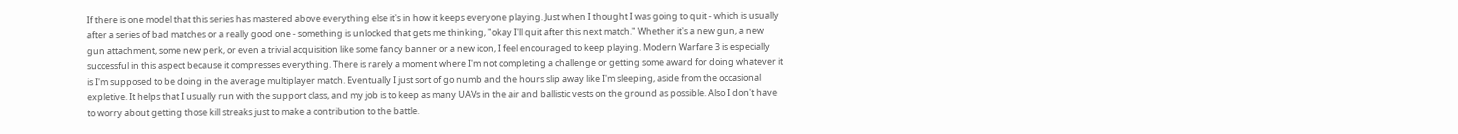If there is one model that this series has mastered above everything else it's in how it keeps everyone playing. Just when I thought I was going to quit - which is usually after a series of bad matches or a really good one - something is unlocked that gets me thinking, "okay I'll quit after this next match." Whether it's a new gun, a new gun attachment, some new perk, or even a trivial acquisition like some fancy banner or a new icon, I feel encouraged to keep playing. Modern Warfare 3 is especially successful in this aspect because it compresses everything. There is rarely a moment where I'm not completing a challenge or getting some award for doing whatever it is I'm supposed to be doing in the average multiplayer match. Eventually I just sort of go numb and the hours slip away like I'm sleeping, aside from the occasional expletive. It helps that I usually run with the support class, and my job is to keep as many UAVs in the air and ballistic vests on the ground as possible. Also I don't have to worry about getting those kill streaks just to make a contribution to the battle.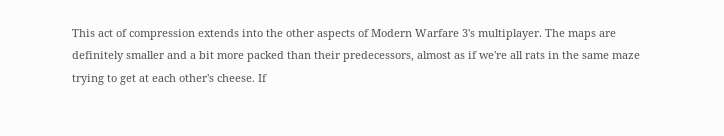This act of compression extends into the other aspects of Modern Warfare 3's multiplayer. The maps are definitely smaller and a bit more packed than their predecessors, almost as if we're all rats in the same maze trying to get at each other's cheese. If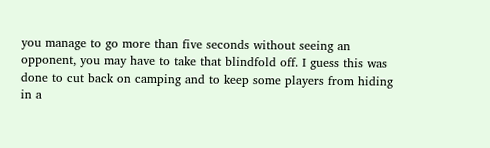you manage to go more than five seconds without seeing an opponent, you may have to take that blindfold off. I guess this was done to cut back on camping and to keep some players from hiding in a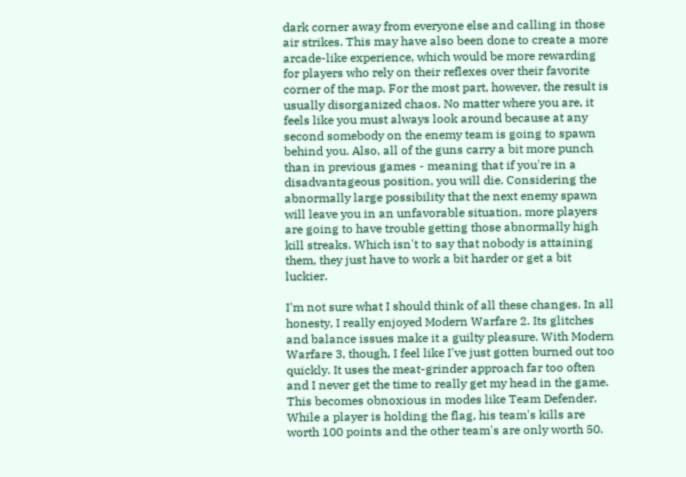dark corner away from everyone else and calling in those air strikes. This may have also been done to create a more arcade-like experience, which would be more rewarding for players who rely on their reflexes over their favorite corner of the map. For the most part, however, the result is usually disorganized chaos. No matter where you are, it feels like you must always look around because at any second somebody on the enemy team is going to spawn behind you. Also, all of the guns carry a bit more punch than in previous games - meaning that if you're in a disadvantageous position, you will die. Considering the abnormally large possibility that the next enemy spawn will leave you in an unfavorable situation, more players are going to have trouble getting those abnormally high kill streaks. Which isn't to say that nobody is attaining them, they just have to work a bit harder or get a bit luckier.

I'm not sure what I should think of all these changes. In all honesty, I really enjoyed Modern Warfare 2. Its glitches and balance issues make it a guilty pleasure. With Modern Warfare 3, though, I feel like I've just gotten burned out too quickly. It uses the meat-grinder approach far too often and I never get the time to really get my head in the game. This becomes obnoxious in modes like Team Defender. While a player is holding the flag, his team's kills are worth 100 points and the other team's are only worth 50.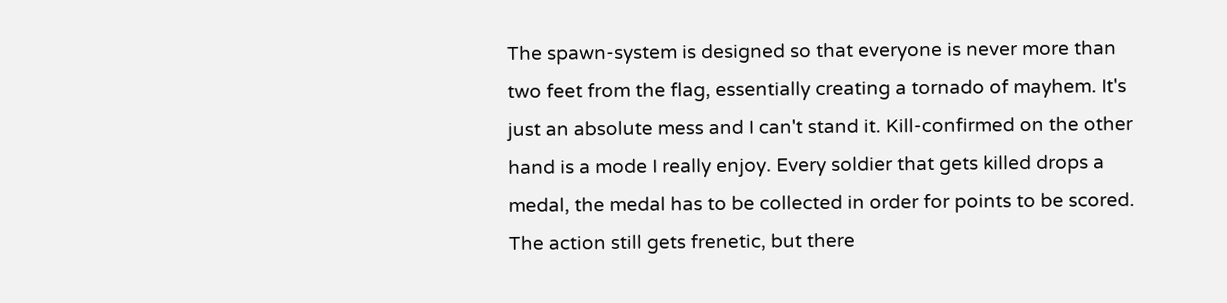The spawn-system is designed so that everyone is never more than two feet from the flag, essentially creating a tornado of mayhem. It's just an absolute mess and I can't stand it. Kill-confirmed on the other hand is a mode I really enjoy. Every soldier that gets killed drops a medal, the medal has to be collected in order for points to be scored. The action still gets frenetic, but there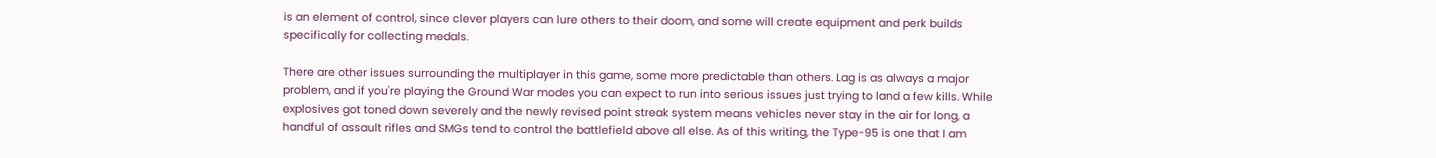is an element of control, since clever players can lure others to their doom, and some will create equipment and perk builds specifically for collecting medals.

There are other issues surrounding the multiplayer in this game, some more predictable than others. Lag is as always a major problem, and if you're playing the Ground War modes you can expect to run into serious issues just trying to land a few kills. While explosives got toned down severely and the newly revised point streak system means vehicles never stay in the air for long, a handful of assault rifles and SMGs tend to control the battlefield above all else. As of this writing, the Type-95 is one that I am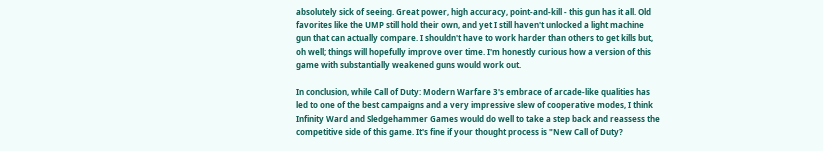absolutely sick of seeing. Great power, high accuracy, point-and-kill - this gun has it all. Old favorites like the UMP still hold their own, and yet I still haven't unlocked a light machine gun that can actually compare. I shouldn't have to work harder than others to get kills but, oh well; things will hopefully improve over time. I'm honestly curious how a version of this game with substantially weakened guns would work out.

In conclusion, while Call of Duty: Modern Warfare 3's embrace of arcade-like qualities has led to one of the best campaigns and a very impressive slew of cooperative modes, I think Infinity Ward and Sledgehammer Games would do well to take a step back and reassess the competitive side of this game. It's fine if your thought process is "New Call of Duty?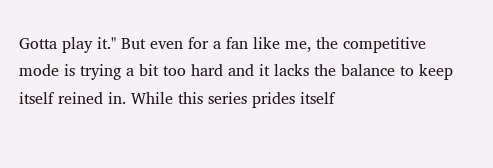Gotta play it." But even for a fan like me, the competitive mode is trying a bit too hard and it lacks the balance to keep itself reined in. While this series prides itself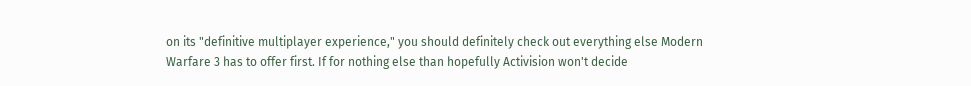on its "definitive multiplayer experience," you should definitely check out everything else Modern Warfare 3 has to offer first. If for nothing else than hopefully Activision won't decide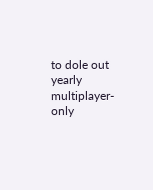to dole out yearly multiplayer-only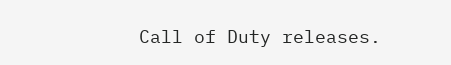Call of Duty releases.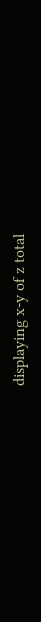displaying x-y of z total